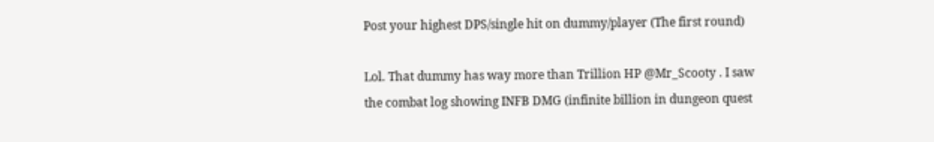Post your highest DPS/single hit on dummy/player (The first round)

Lol. That dummy has way more than Trillion HP @Mr_Scooty . I saw the combat log showing INFB DMG (infinite billion in dungeon quest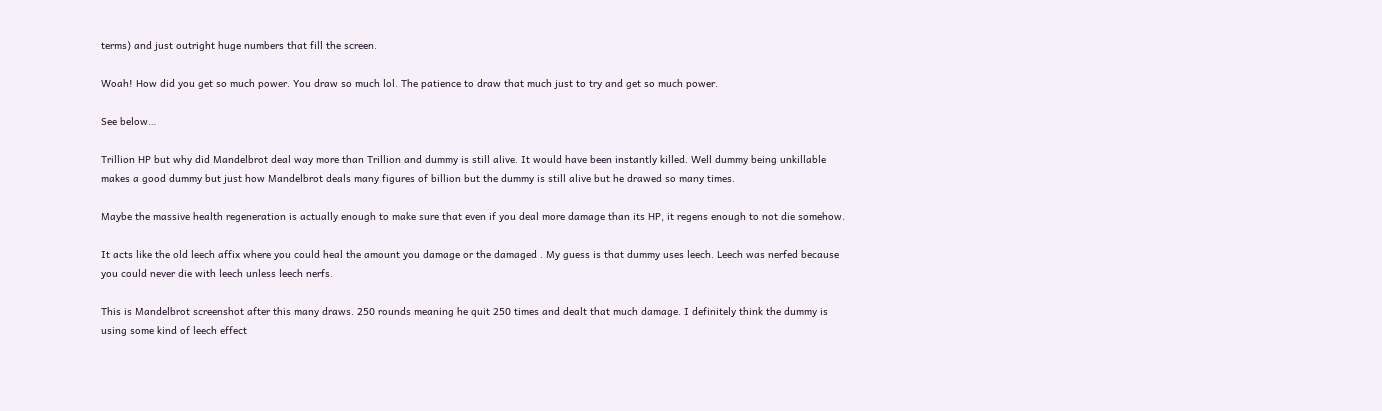terms) and just outright huge numbers that fill the screen.

Woah! How did you get so much power. You draw so much lol. The patience to draw that much just to try and get so much power.

See below…

Trillion HP but why did Mandelbrot deal way more than Trillion and dummy is still alive. It would have been instantly killed. Well dummy being unkillable makes a good dummy but just how Mandelbrot deals many figures of billion but the dummy is still alive but he drawed so many times.

Maybe the massive health regeneration is actually enough to make sure that even if you deal more damage than its HP, it regens enough to not die somehow.

It acts like the old leech affix where you could heal the amount you damage or the damaged . My guess is that dummy uses leech. Leech was nerfed because you could never die with leech unless leech nerfs.

This is Mandelbrot screenshot after this many draws. 250 rounds meaning he quit 250 times and dealt that much damage. I definitely think the dummy is using some kind of leech effect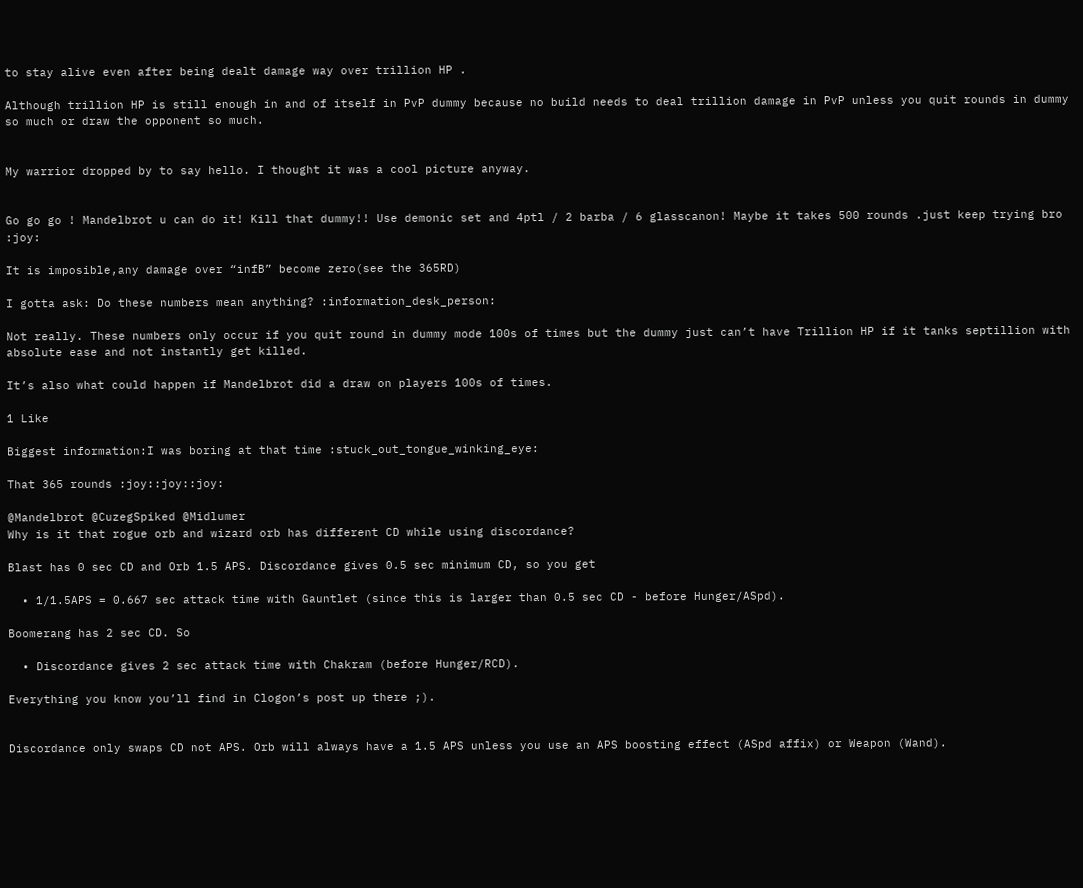to stay alive even after being dealt damage way over trillion HP .

Although trillion HP is still enough in and of itself in PvP dummy because no build needs to deal trillion damage in PvP unless you quit rounds in dummy so much or draw the opponent so much.


My warrior dropped by to say hello. I thought it was a cool picture anyway.


Go go go ! Mandelbrot u can do it! Kill that dummy!! Use demonic set and 4ptl / 2 barba / 6 glasscanon! Maybe it takes 500 rounds .just keep trying bro :joy:

It is imposible,any damage over “infB” become zero(see the 365RD)

I gotta ask: Do these numbers mean anything? :information_desk_person:

Not really. These numbers only occur if you quit round in dummy mode 100s of times but the dummy just can’t have Trillion HP if it tanks septillion with absolute ease and not instantly get killed.

It’s also what could happen if Mandelbrot did a draw on players 100s of times.

1 Like

Biggest information:I was boring at that time :stuck_out_tongue_winking_eye:

That 365 rounds :joy::joy::joy:

@Mandelbrot @CuzegSpiked @Midlumer
Why is it that rogue orb and wizard orb has different CD while using discordance?

Blast has 0 sec CD and Orb 1.5 APS. Discordance gives 0.5 sec minimum CD, so you get

  • 1/1.5APS = 0.667 sec attack time with Gauntlet (since this is larger than 0.5 sec CD - before Hunger/ASpd).

Boomerang has 2 sec CD. So

  • Discordance gives 2 sec attack time with Chakram (before Hunger/RCD).

Everything you know you’ll find in Clogon’s post up there ;).


Discordance only swaps CD not APS. Orb will always have a 1.5 APS unless you use an APS boosting effect (ASpd affix) or Weapon (Wand).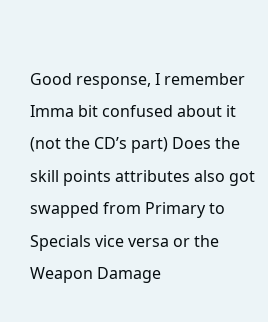Good response, I remember Imma bit confused about it (not the CD’s part) Does the skill points attributes also got swapped from Primary to Specials vice versa or the Weapon Damage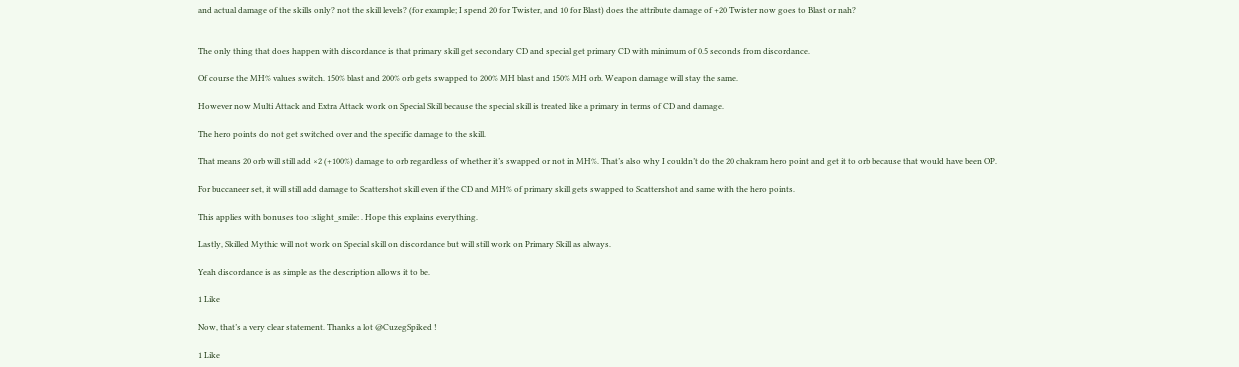and actual damage of the skills only? not the skill levels? (for example; I spend 20 for Twister, and 10 for Blast) does the attribute damage of +20 Twister now goes to Blast or nah?


The only thing that does happen with discordance is that primary skill get secondary CD and special get primary CD with minimum of 0.5 seconds from discordance.

Of course the MH% values switch. 150% blast and 200% orb gets swapped to 200% MH blast and 150% MH orb. Weapon damage will stay the same.

However now Multi Attack and Extra Attack work on Special Skill because the special skill is treated like a primary in terms of CD and damage.

The hero points do not get switched over and the specific damage to the skill.

That means 20 orb will still add ×2 (+100%) damage to orb regardless of whether it’s swapped or not in MH%. That’s also why I couldn’t do the 20 chakram hero point and get it to orb because that would have been OP.

For buccaneer set, it will still add damage to Scattershot skill even if the CD and MH% of primary skill gets swapped to Scattershot and same with the hero points.

This applies with bonuses too :slight_smile: . Hope this explains everything.

Lastly, Skilled Mythic will not work on Special skill on discordance but will still work on Primary Skill as always.

Yeah discordance is as simple as the description allows it to be.

1 Like

Now, that’s a very clear statement. Thanks a lot @CuzegSpiked !

1 Like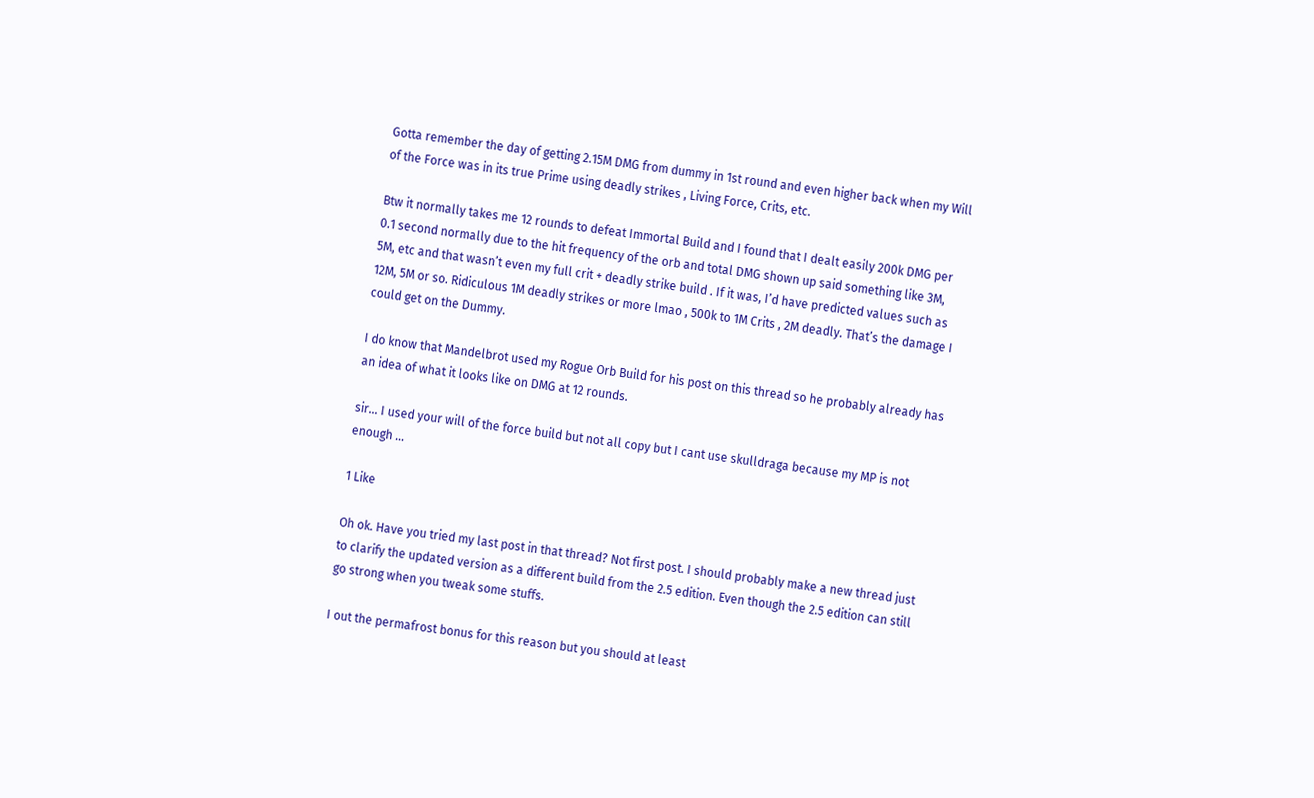Gotta remember the day of getting 2.15M DMG from dummy in 1st round and even higher back when my Will of the Force was in its true Prime using deadly strikes , Living Force, Crits, etc.

Btw it normally takes me 12 rounds to defeat Immortal Build and I found that I dealt easily 200k DMG per 0.1 second normally due to the hit frequency of the orb and total DMG shown up said something like 3M, 5M, etc and that wasn’t even my full crit + deadly strike build . If it was, I’d have predicted values such as 12M, 5M or so. Ridiculous 1M deadly strikes or more lmao , 500k to 1M Crits , 2M deadly. That’s the damage I could get on the Dummy.

I do know that Mandelbrot used my Rogue Orb Build for his post on this thread so he probably already has an idea of what it looks like on DMG at 12 rounds.

sir… I used your will of the force build but not all copy but I cant use skulldraga because my MP is not enough …

1 Like

Oh ok. Have you tried my last post in that thread? Not first post. I should probably make a new thread just to clarify the updated version as a different build from the 2.5 edition. Even though the 2.5 edition can still go strong when you tweak some stuffs.

I out the permafrost bonus for this reason but you should at least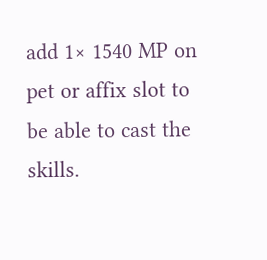add 1× 1540 MP on pet or affix slot to be able to cast the skills.